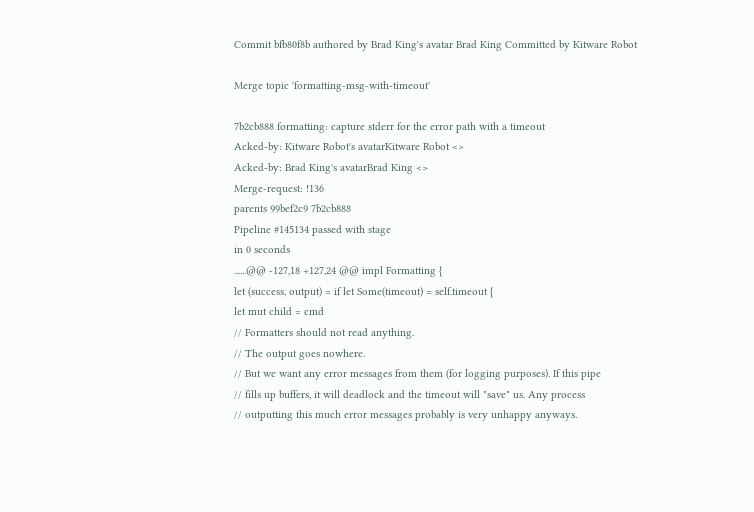Commit bfb80f8b authored by Brad King's avatar Brad King Committed by Kitware Robot

Merge topic 'formatting-msg-with-timeout'

7b2cb888 formatting: capture stderr for the error path with a timeout
Acked-by: Kitware Robot's avatarKitware Robot <>
Acked-by: Brad King's avatarBrad King <>
Merge-request: !136
parents 99bef2c9 7b2cb888
Pipeline #145134 passed with stage
in 0 seconds
......@@ -127,18 +127,24 @@ impl Formatting {
let (success, output) = if let Some(timeout) = self.timeout {
let mut child = cmd
// Formatters should not read anything.
// The output goes nowhere.
// But we want any error messages from them (for logging purposes). If this pipe
// fills up buffers, it will deadlock and the timeout will "save" us. Any process
// outputting this much error messages probably is very unhappy anyways.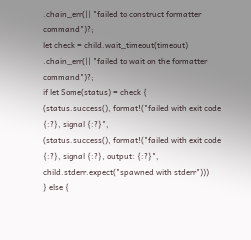.chain_err(|| "failed to construct formatter command")?;
let check = child.wait_timeout(timeout)
.chain_err(|| "failed to wait on the formatter command")?;
if let Some(status) = check {
(status.success(), format!("failed with exit code {:?}, signal {:?}",
(status.success(), format!("failed with exit code {:?}, signal {:?}, output: {:?}",
child.stderr.expect("spawned with stderr")))
} else {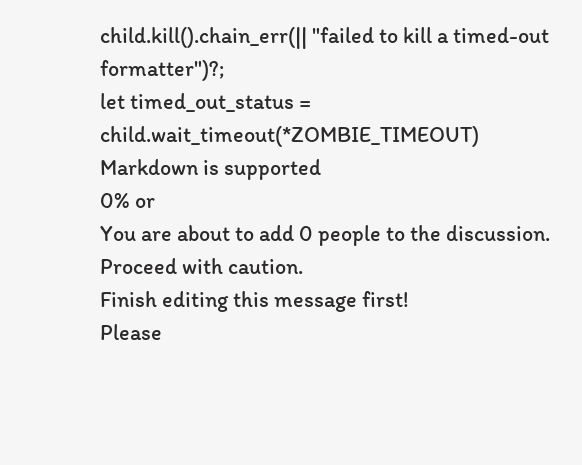child.kill().chain_err(|| "failed to kill a timed-out formatter")?;
let timed_out_status = child.wait_timeout(*ZOMBIE_TIMEOUT)
Markdown is supported
0% or
You are about to add 0 people to the discussion. Proceed with caution.
Finish editing this message first!
Please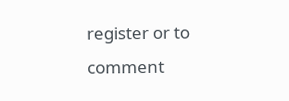register or to comment